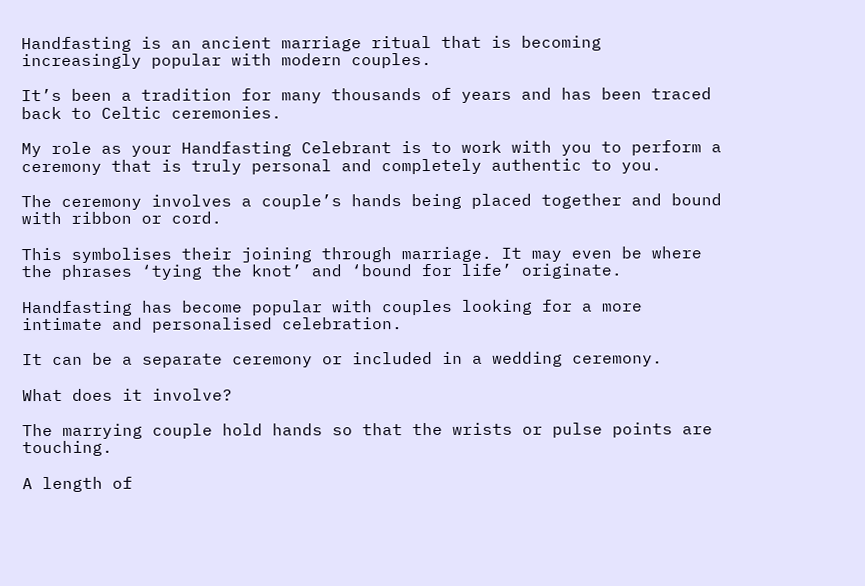Handfasting is an ancient marriage ritual that is becoming increasingly popular with modern couples.

It’s been a tradition for many thousands of years and has been traced back to Celtic ceremonies.

My role as your Handfasting Celebrant is to work with you to perform a ceremony that is truly personal and completely authentic to you.

The ceremony involves a couple’s hands being placed together and bound with ribbon or cord.

This symbolises their joining through marriage. It may even be where the phrases ‘tying the knot’ and ‘bound for life’ originate.

Handfasting has become popular with couples looking for a more intimate and personalised celebration.

It can be a separate ceremony or included in a wedding ceremony.

What does it involve?

The marrying couple hold hands so that the wrists or pulse points are touching.

A length of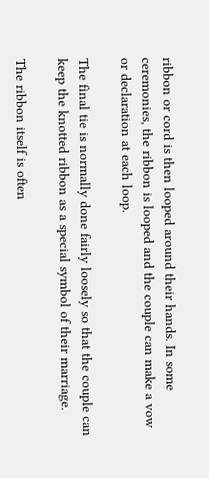ribbon or cord is then looped around their hands. In some ceremonies, the ribbon is looped and the couple can make a vow or declaration at each loop.

The final tie is normally done fairly loosely so that the couple can keep the knotted ribbon as a special symbol of their marriage.

The ribbon itself is often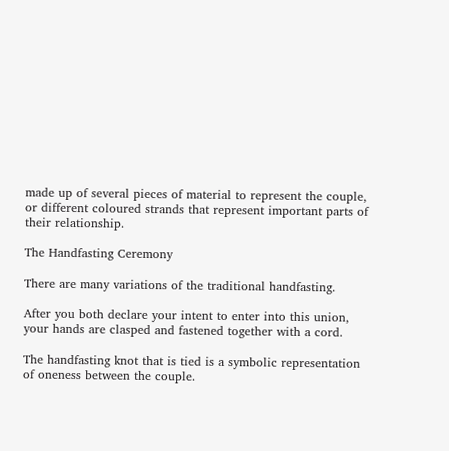made up of several pieces of material to represent the couple, or different coloured strands that represent important parts of their relationship.

The Handfasting Ceremony

There are many variations of the traditional handfasting.

After you both declare your intent to enter into this union, your hands are clasped and fastened together with a cord.

The handfasting knot that is tied is a symbolic representation of oneness between the couple.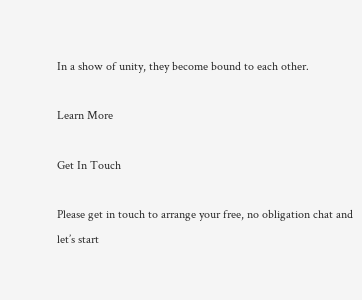In a show of unity, they become bound to each other.

Learn More

Get In Touch

Please get in touch to arrange your free, no obligation chat and let’s start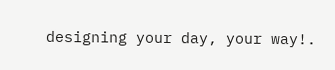designing your day, your way!.